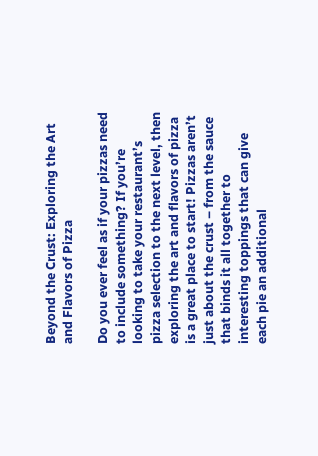Beyond the Crust: Exploring the Art and Flavors of Pizza

Do you ever feel as if your pizzas need to include something? If you’re looking to take your restaurant’s pizza selection to the next level, then exploring the art and flavors of pizza is a great place to start! Pizzas aren’t just about the crust – from the sauce that binds it all together to interesting toppings that can give each pie an additional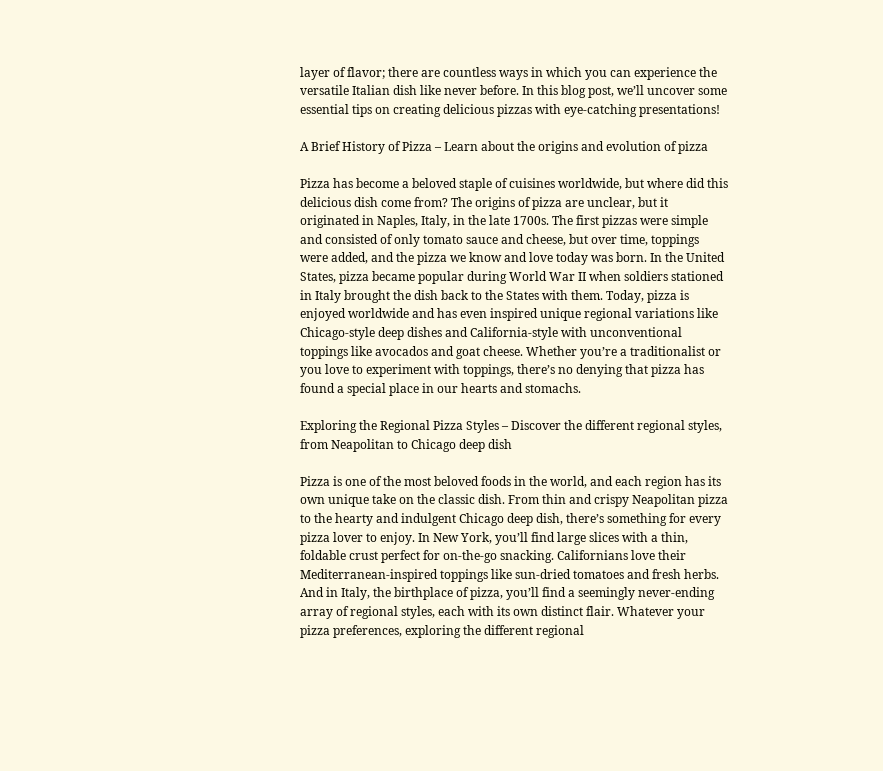layer of flavor; there are countless ways in which you can experience the versatile Italian dish like never before. In this blog post, we’ll uncover some essential tips on creating delicious pizzas with eye-catching presentations!

A Brief History of Pizza – Learn about the origins and evolution of pizza

Pizza has become a beloved staple of cuisines worldwide, but where did this delicious dish come from? The origins of pizza are unclear, but it originated in Naples, Italy, in the late 1700s. The first pizzas were simple and consisted of only tomato sauce and cheese, but over time, toppings were added, and the pizza we know and love today was born. In the United States, pizza became popular during World War II when soldiers stationed in Italy brought the dish back to the States with them. Today, pizza is enjoyed worldwide and has even inspired unique regional variations like Chicago-style deep dishes and California-style with unconventional toppings like avocados and goat cheese. Whether you’re a traditionalist or you love to experiment with toppings, there’s no denying that pizza has found a special place in our hearts and stomachs.

Exploring the Regional Pizza Styles – Discover the different regional styles, from Neapolitan to Chicago deep dish

Pizza is one of the most beloved foods in the world, and each region has its own unique take on the classic dish. From thin and crispy Neapolitan pizza to the hearty and indulgent Chicago deep dish, there’s something for every pizza lover to enjoy. In New York, you’ll find large slices with a thin, foldable crust perfect for on-the-go snacking. Californians love their Mediterranean-inspired toppings like sun-dried tomatoes and fresh herbs. And in Italy, the birthplace of pizza, you’ll find a seemingly never-ending array of regional styles, each with its own distinct flair. Whatever your pizza preferences, exploring the different regional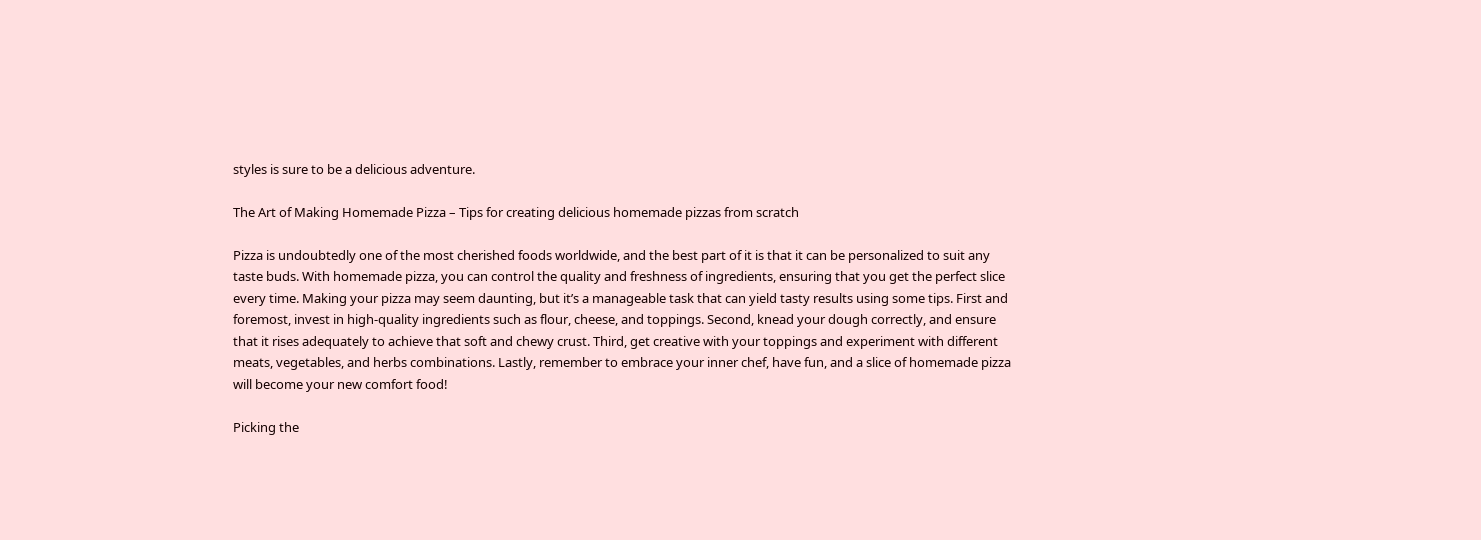styles is sure to be a delicious adventure.

The Art of Making Homemade Pizza – Tips for creating delicious homemade pizzas from scratch

Pizza is undoubtedly one of the most cherished foods worldwide, and the best part of it is that it can be personalized to suit any taste buds. With homemade pizza, you can control the quality and freshness of ingredients, ensuring that you get the perfect slice every time. Making your pizza may seem daunting, but it’s a manageable task that can yield tasty results using some tips. First and foremost, invest in high-quality ingredients such as flour, cheese, and toppings. Second, knead your dough correctly, and ensure that it rises adequately to achieve that soft and chewy crust. Third, get creative with your toppings and experiment with different meats, vegetables, and herbs combinations. Lastly, remember to embrace your inner chef, have fun, and a slice of homemade pizza will become your new comfort food!

Picking the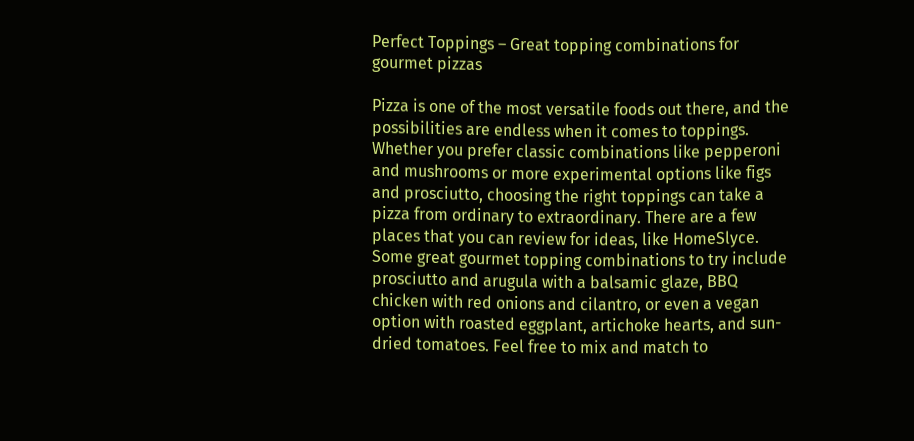Perfect Toppings – Great topping combinations for gourmet pizzas

Pizza is one of the most versatile foods out there, and the possibilities are endless when it comes to toppings. Whether you prefer classic combinations like pepperoni and mushrooms or more experimental options like figs and prosciutto, choosing the right toppings can take a pizza from ordinary to extraordinary. There are a few places that you can review for ideas, like HomeSlyce. Some great gourmet topping combinations to try include prosciutto and arugula with a balsamic glaze, BBQ chicken with red onions and cilantro, or even a vegan option with roasted eggplant, artichoke hearts, and sun-dried tomatoes. Feel free to mix and match to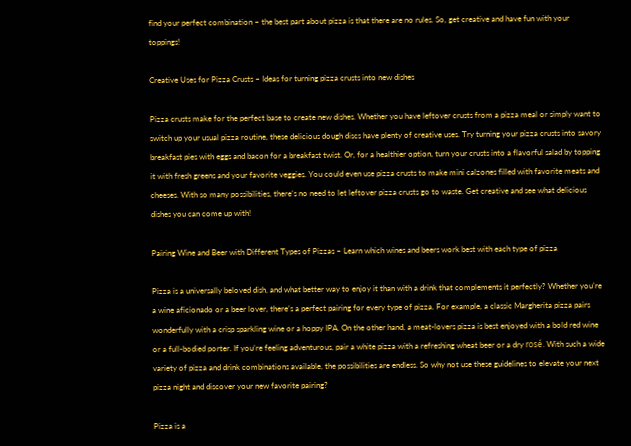find your perfect combination – the best part about pizza is that there are no rules. So, get creative and have fun with your toppings!

Creative Uses for Pizza Crusts – Ideas for turning pizza crusts into new dishes

Pizza crusts make for the perfect base to create new dishes. Whether you have leftover crusts from a pizza meal or simply want to switch up your usual pizza routine, these delicious dough discs have plenty of creative uses. Try turning your pizza crusts into savory breakfast pies with eggs and bacon for a breakfast twist. Or, for a healthier option, turn your crusts into a flavorful salad by topping it with fresh greens and your favorite veggies. You could even use pizza crusts to make mini calzones filled with favorite meats and cheeses. With so many possibilities, there’s no need to let leftover pizza crusts go to waste. Get creative and see what delicious dishes you can come up with!

Pairing Wine and Beer with Different Types of Pizzas – Learn which wines and beers work best with each type of pizza

Pizza is a universally beloved dish, and what better way to enjoy it than with a drink that complements it perfectly? Whether you’re a wine aficionado or a beer lover, there’s a perfect pairing for every type of pizza. For example, a classic Margherita pizza pairs wonderfully with a crisp sparkling wine or a hoppy IPA. On the other hand, a meat-lovers pizza is best enjoyed with a bold red wine or a full-bodied porter. If you’re feeling adventurous, pair a white pizza with a refreshing wheat beer or a dry rosé. With such a wide variety of pizza and drink combinations available, the possibilities are endless. So why not use these guidelines to elevate your next pizza night and discover your new favorite pairing?

Pizza is a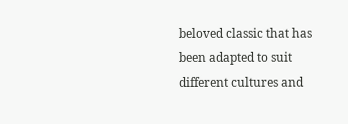beloved classic that has been adapted to suit different cultures and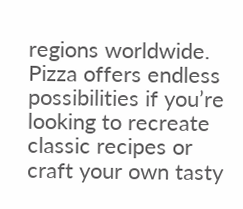regions worldwide. Pizza offers endless possibilities if you’re looking to recreate classic recipes or craft your own tasty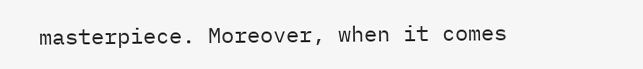masterpiece. Moreover, when it comes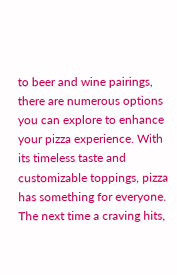to beer and wine pairings, there are numerous options you can explore to enhance your pizza experience. With its timeless taste and customizable toppings, pizza has something for everyone. The next time a craving hits,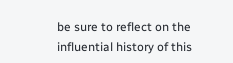be sure to reflect on the influential history of this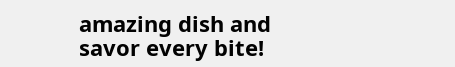amazing dish and savor every bite!